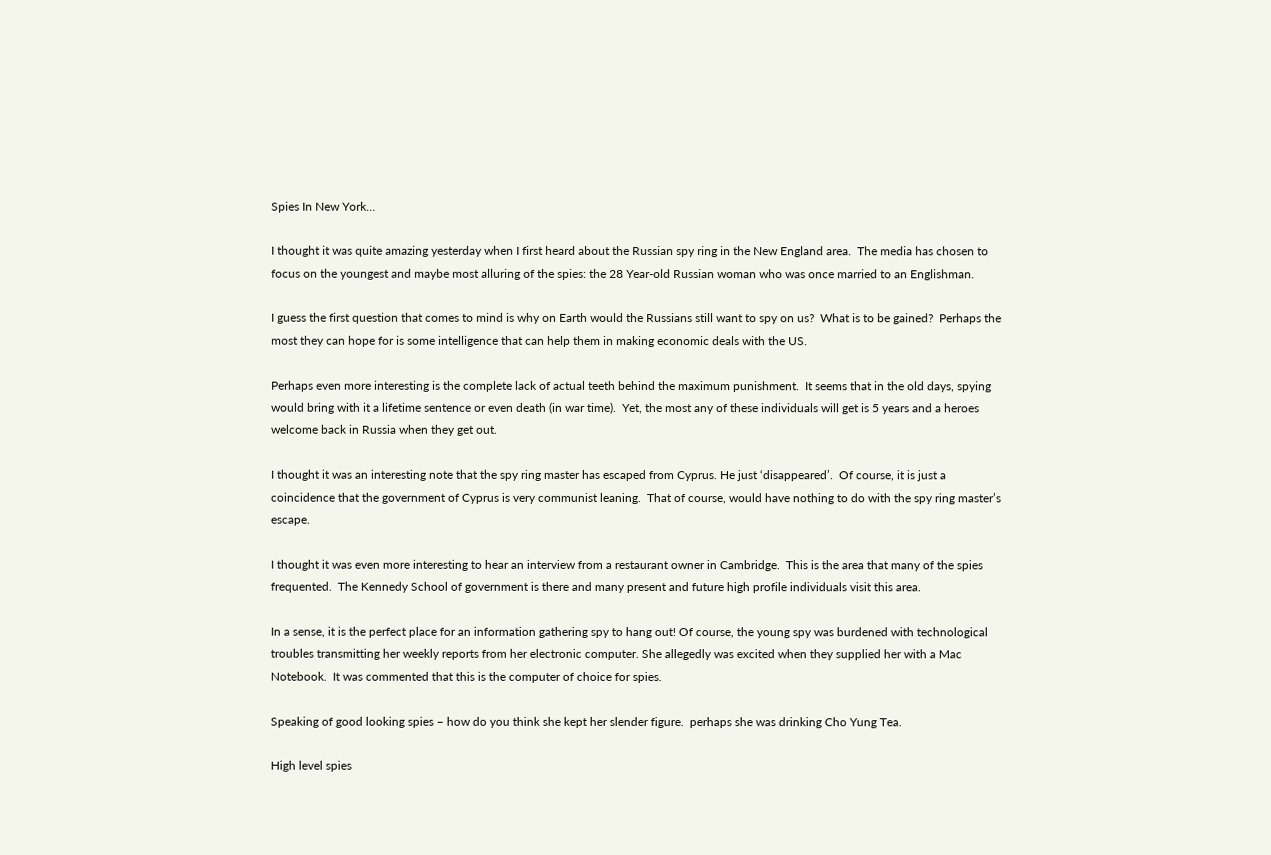Spies In New York…

I thought it was quite amazing yesterday when I first heard about the Russian spy ring in the New England area.  The media has chosen to focus on the youngest and maybe most alluring of the spies: the 28 Year-old Russian woman who was once married to an Englishman.

I guess the first question that comes to mind is why on Earth would the Russians still want to spy on us?  What is to be gained?  Perhaps the most they can hope for is some intelligence that can help them in making economic deals with the US.

Perhaps even more interesting is the complete lack of actual teeth behind the maximum punishment.  It seems that in the old days, spying would bring with it a lifetime sentence or even death (in war time).  Yet, the most any of these individuals will get is 5 years and a heroes welcome back in Russia when they get out.

I thought it was an interesting note that the spy ring master has escaped from Cyprus. He just ‘disappeared’.  Of course, it is just a coincidence that the government of Cyprus is very communist leaning.  That of course, would have nothing to do with the spy ring master’s escape.

I thought it was even more interesting to hear an interview from a restaurant owner in Cambridge.  This is the area that many of the spies frequented.  The Kennedy School of government is there and many present and future high profile individuals visit this area.

In a sense, it is the perfect place for an information gathering spy to hang out! Of course, the young spy was burdened with technological troubles transmitting her weekly reports from her electronic computer. She allegedly was excited when they supplied her with a Mac Notebook.  It was commented that this is the computer of choice for spies.

Speaking of good looking spies – how do you think she kept her slender figure.  perhaps she was drinking Cho Yung Tea.

High level spies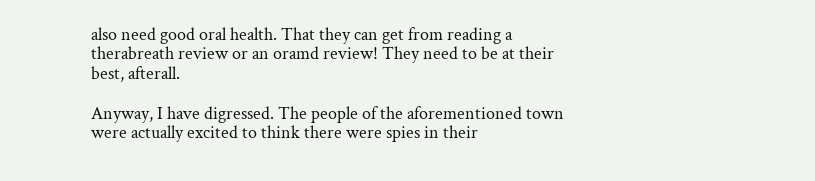also need good oral health. That they can get from reading a therabreath review or an oramd review! They need to be at their best, afterall.

Anyway, I have digressed. The people of the aforementioned town were actually excited to think there were spies in their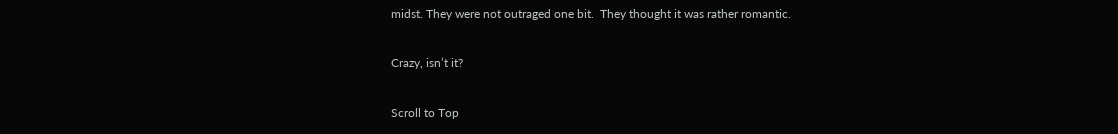midst. They were not outraged one bit.  They thought it was rather romantic.

Crazy, isn’t it?

Scroll to Top